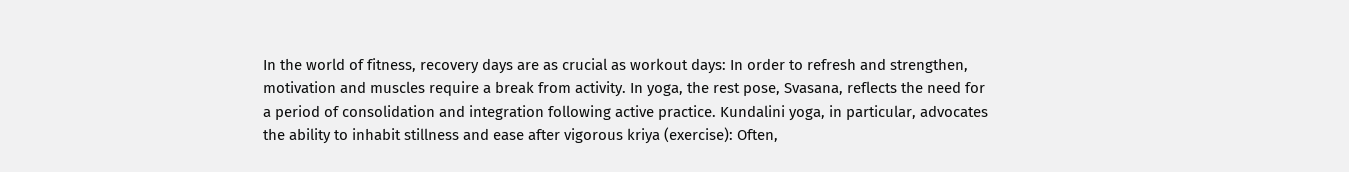In the world of fitness, recovery days are as crucial as workout days: In order to refresh and strengthen, motivation and muscles require a break from activity. In yoga, the rest pose, Svasana, reflects the need for a period of consolidation and integration following active practice. Kundalini yoga, in particular, advocates the ability to inhabit stillness and ease after vigorous kriya (exercise): Often,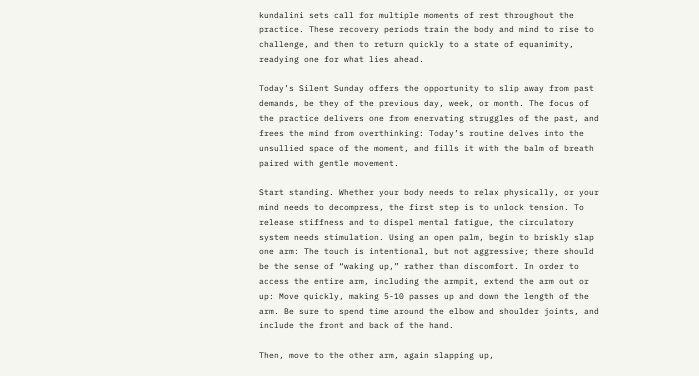kundalini sets call for multiple moments of rest throughout the practice. These recovery periods train the body and mind to rise to challenge, and then to return quickly to a state of equanimity, readying one for what lies ahead.

Today’s Silent Sunday offers the opportunity to slip away from past demands, be they of the previous day, week, or month. The focus of the practice delivers one from enervating struggles of the past, and frees the mind from overthinking: Today’s routine delves into the unsullied space of the moment, and fills it with the balm of breath paired with gentle movement.

Start standing. Whether your body needs to relax physically, or your mind needs to decompress, the first step is to unlock tension. To release stiffness and to dispel mental fatigue, the circulatory system needs stimulation. Using an open palm, begin to briskly slap one arm: The touch is intentional, but not aggressive; there should be the sense of “waking up,” rather than discomfort. In order to access the entire arm, including the armpit, extend the arm out or up: Move quickly, making 5-10 passes up and down the length of the arm. Be sure to spend time around the elbow and shoulder joints, and include the front and back of the hand.

Then, move to the other arm, again slapping up,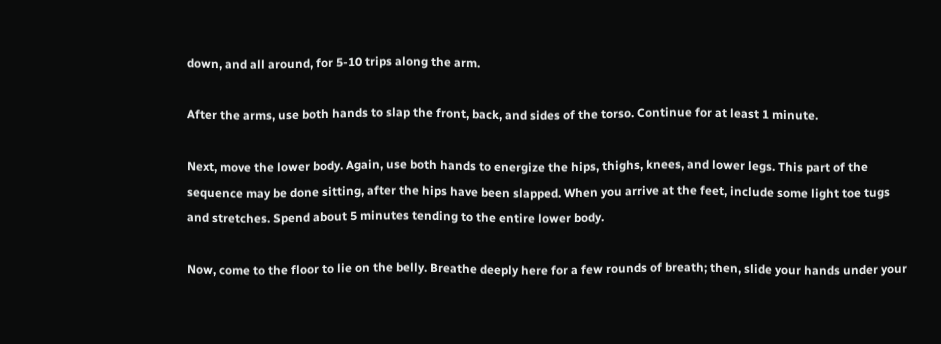down, and all around, for 5-10 trips along the arm.

After the arms, use both hands to slap the front, back, and sides of the torso. Continue for at least 1 minute.

Next, move the lower body. Again, use both hands to energize the hips, thighs, knees, and lower legs. This part of the sequence may be done sitting, after the hips have been slapped. When you arrive at the feet, include some light toe tugs and stretches. Spend about 5 minutes tending to the entire lower body.

Now, come to the floor to lie on the belly. Breathe deeply here for a few rounds of breath; then, slide your hands under your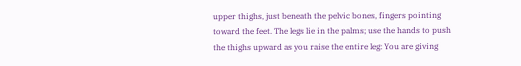upper thighs, just beneath the pelvic bones, fingers pointing toward the feet. The legs lie in the palms; use the hands to push the thighs upward as you raise the entire leg: You are giving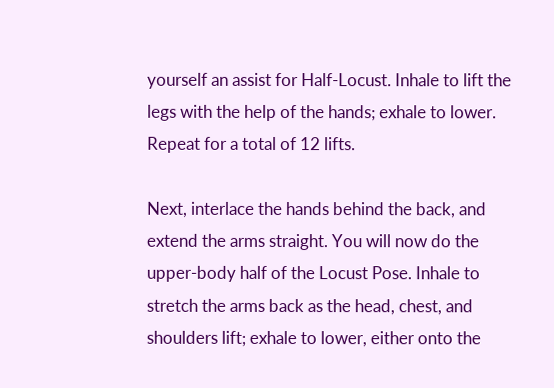yourself an assist for Half-Locust. Inhale to lift the legs with the help of the hands; exhale to lower. Repeat for a total of 12 lifts.

Next, interlace the hands behind the back, and extend the arms straight. You will now do the upper-body half of the Locust Pose. Inhale to stretch the arms back as the head, chest, and shoulders lift; exhale to lower, either onto the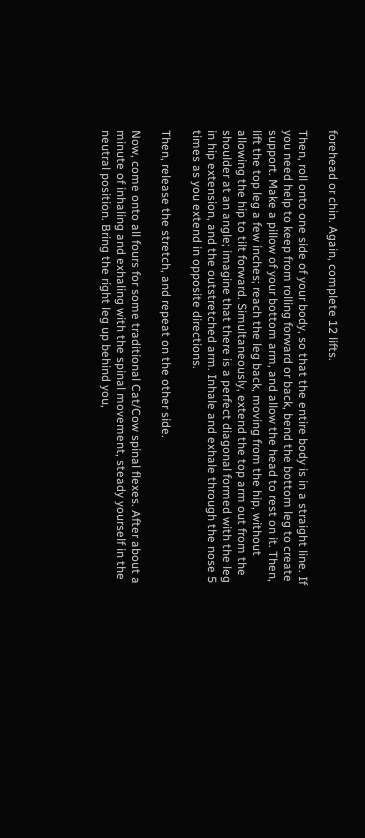forehead or chin. Again, complete 12 lifts.

Then, roll onto one side of your body, so that the entire body is in a straight line. If you need help to keep from rolling forward or back, bend the bottom leg to create support. Make a pillow of your bottom arm, and allow the head to rest on it. Then, lift the top leg a few inches; reach the leg back, moving from the hip, without allowing the hip to tilt forward. Simultaneously, extend the top arm out from the shoulder at an angle; imagine that there is a perfect diagonal formed with the leg in hip extension, and the outstretched arm. Inhale and exhale through the nose 5 times as you extend in opposite directions.

Then, release the stretch, and repeat on the other side.

Now, come onto all fours for some traditional Cat/Cow spinal flexes. After about a minute of inhaling and exhaling with the spinal movement, steady yourself in the neutral position. Bring the right leg up behind you,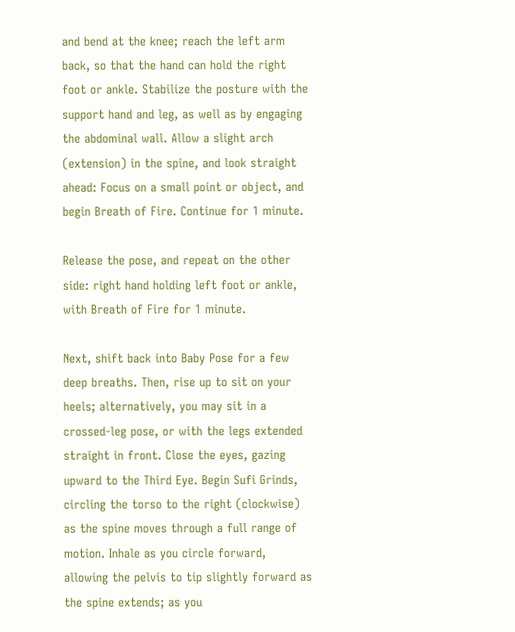and bend at the knee; reach the left arm back, so that the hand can hold the right foot or ankle. Stabilize the posture with the support hand and leg, as well as by engaging the abdominal wall. Allow a slight arch (extension) in the spine, and look straight ahead: Focus on a small point or object, and begin Breath of Fire. Continue for 1 minute.

Release the pose, and repeat on the other side: right hand holding left foot or ankle, with Breath of Fire for 1 minute.

Next, shift back into Baby Pose for a few deep breaths. Then, rise up to sit on your heels; alternatively, you may sit in a crossed-leg pose, or with the legs extended straight in front. Close the eyes, gazing upward to the Third Eye. Begin Sufi Grinds, circling the torso to the right (clockwise) as the spine moves through a full range of motion. Inhale as you circle forward, allowing the pelvis to tip slightly forward as the spine extends; as you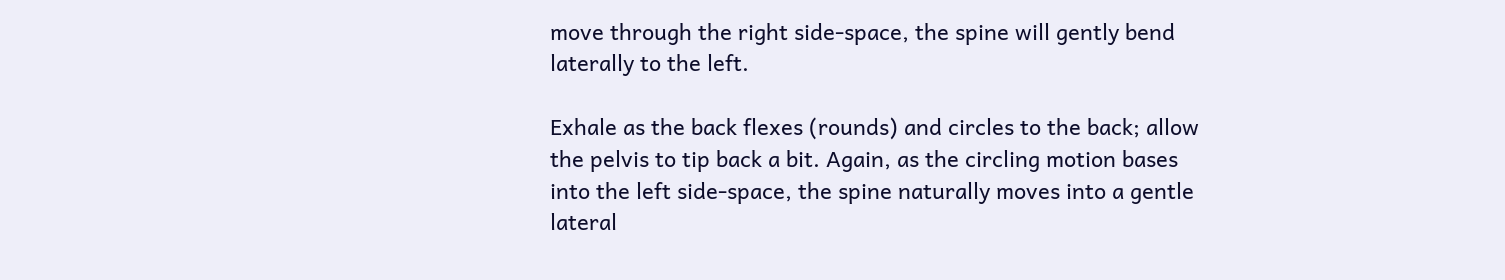move through the right side-space, the spine will gently bend laterally to the left.

Exhale as the back flexes (rounds) and circles to the back; allow the pelvis to tip back a bit. Again, as the circling motion bases into the left side-space, the spine naturally moves into a gentle lateral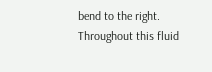bend to the right. Throughout this fluid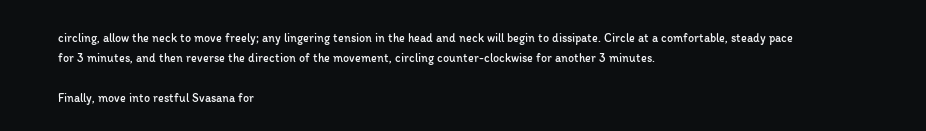circling, allow the neck to move freely; any lingering tension in the head and neck will begin to dissipate. Circle at a comfortable, steady pace for 3 minutes, and then reverse the direction of the movement, circling counter-clockwise for another 3 minutes.

Finally, move into restful Svasana for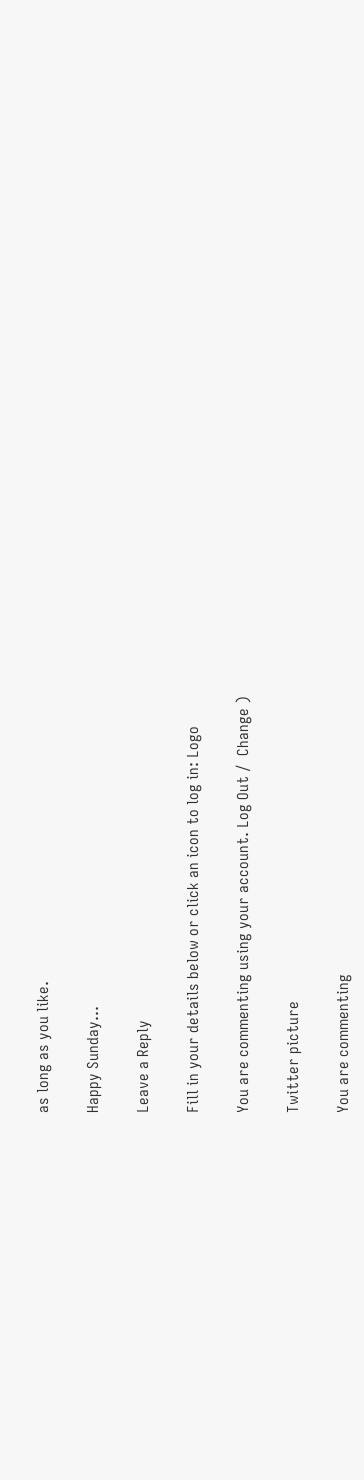as long as you like.

Happy Sunday…

Leave a Reply

Fill in your details below or click an icon to log in: Logo

You are commenting using your account. Log Out /  Change )

Twitter picture

You are commenting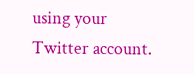using your Twitter account.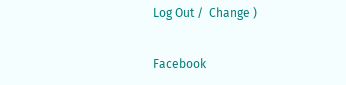Log Out /  Change )

Facebook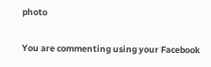photo

You are commenting using your Facebook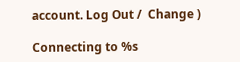account. Log Out /  Change )

Connecting to %s